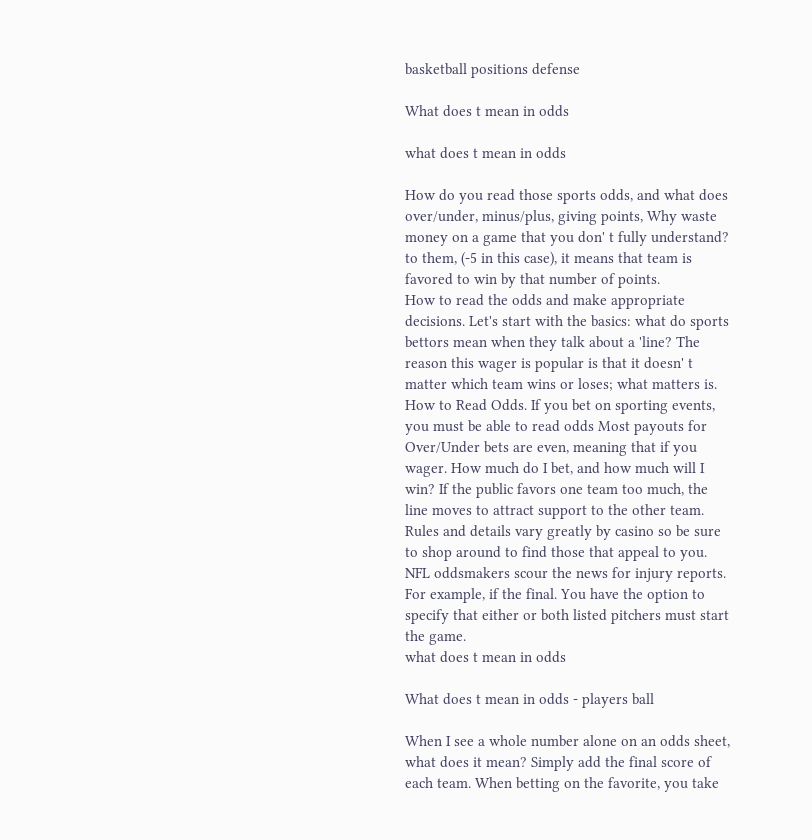basketball positions defense

What does t mean in odds

what does t mean in odds

How do you read those sports odds, and what does over/under, minus/plus, giving points, Why waste money on a game that you don' t fully understand? to them, (-5 in this case), it means that team is favored to win by that number of points.
How to read the odds and make appropriate decisions. Let's start with the basics: what do sports bettors mean when they talk about a 'line? The reason this wager is popular is that it doesn' t matter which team wins or loses; what matters is.
How to Read Odds. If you bet on sporting events, you must be able to read odds Most payouts for Over/Under bets are even, meaning that if you wager. How much do I bet, and how much will I win? If the public favors one team too much, the line moves to attract support to the other team. Rules and details vary greatly by casino so be sure to shop around to find those that appeal to you. NFL oddsmakers scour the news for injury reports. For example, if the final. You have the option to specify that either or both listed pitchers must start the game.
what does t mean in odds

What does t mean in odds - players ball

When I see a whole number alone on an odds sheet, what does it mean? Simply add the final score of each team. When betting on the favorite, you take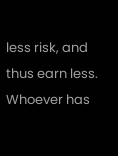less risk, and thus earn less. Whoever has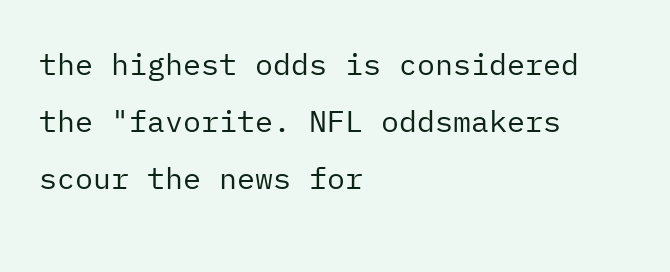the highest odds is considered the "favorite. NFL oddsmakers scour the news for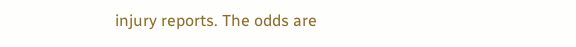injury reports. The odds are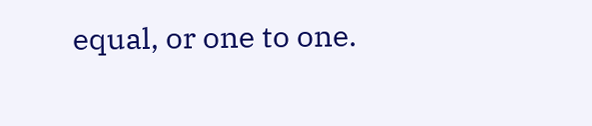equal, or one to one.